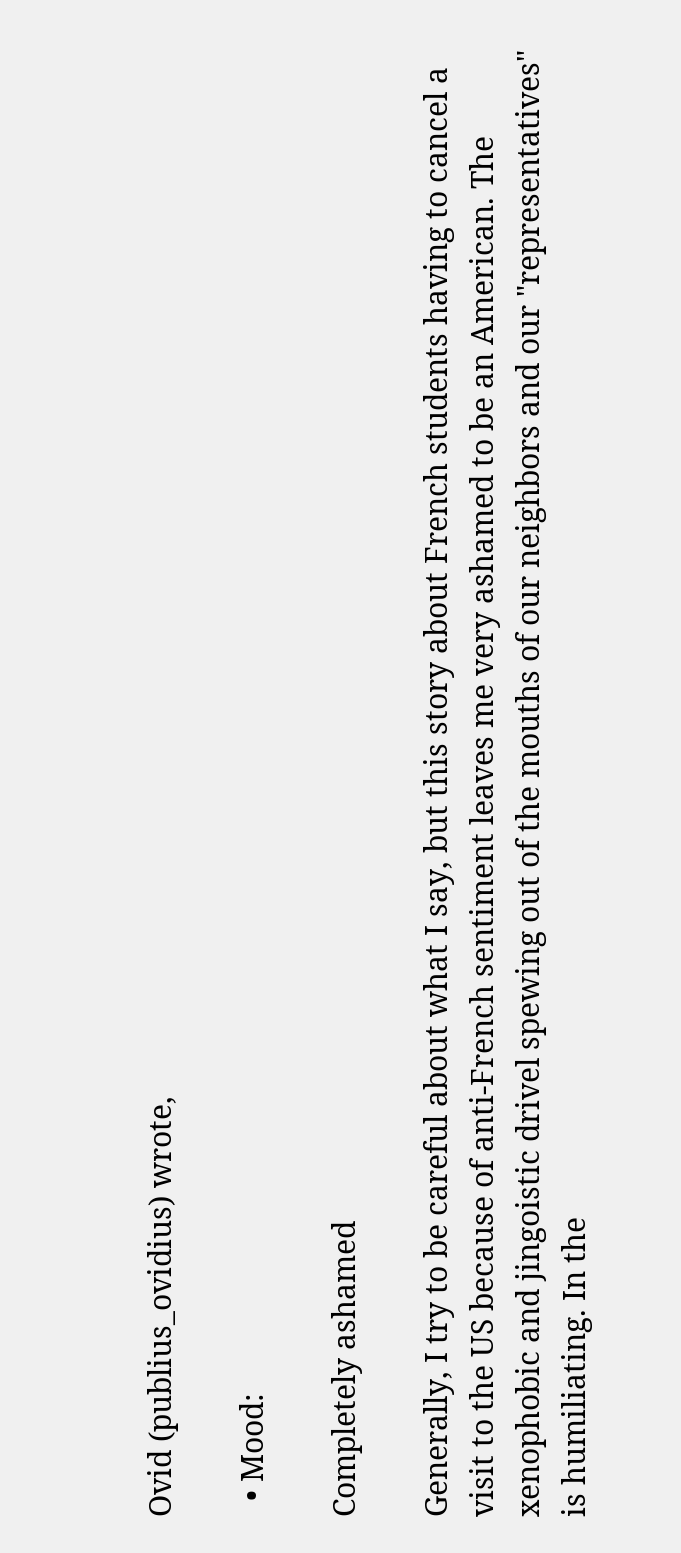Ovid (publius_ovidius) wrote,

  • Mood:

Completely ashamed

Generally, I try to be careful about what I say, but this story about French students having to cancel a visit to the US because of anti-French sentiment leaves me very ashamed to be an American. The xenophobic and jingoistic drivel spewing out of the mouths of our neighbors and our "representatives" is humiliating. In the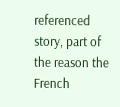referenced story, part of the reason the French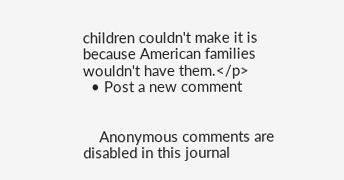children couldn't make it is because American families wouldn't have them.</p>
  • Post a new comment


    Anonymous comments are disabled in this journal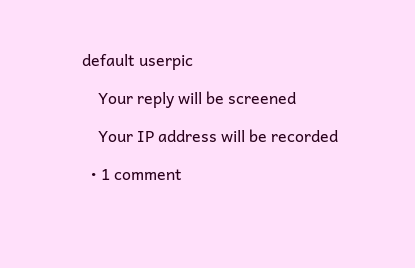default userpic

    Your reply will be screened

    Your IP address will be recorded

  • 1 comment